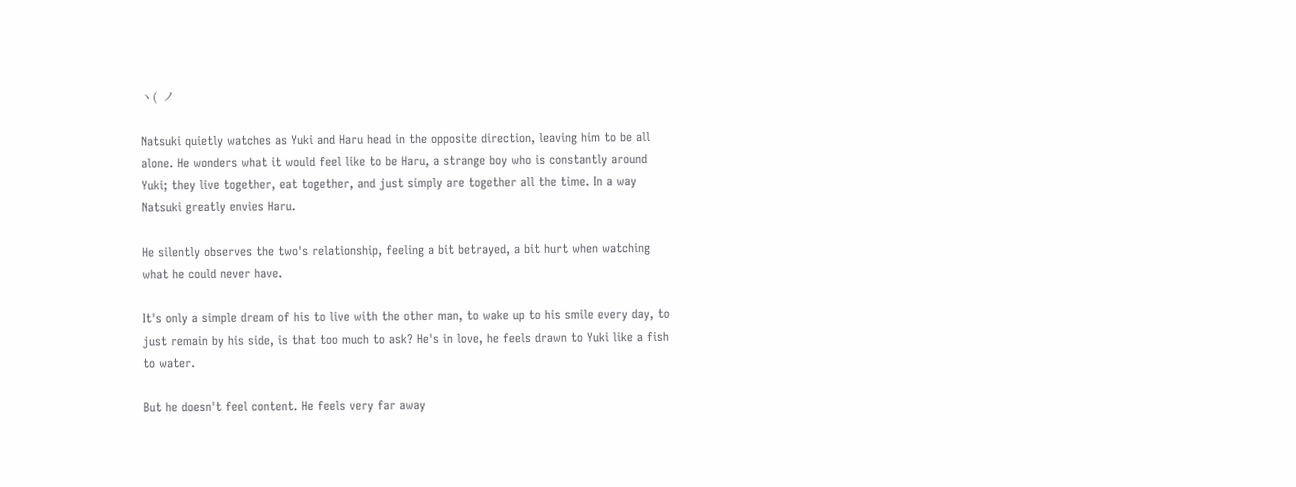ヽ(  ノ

Natsuki quietly watches as Yuki and Haru head in the opposite direction, leaving him to be all alone. He wonders what it would feel like to be Haru, a strange boy who is constantly around Yuki; they live together, eat together, and just simply are together all the time. In a way Natsuki greatly envies Haru.

He silently observes the two's relationship, feeling a bit betrayed, a bit hurt when watching what he could never have.

It's only a simple dream of his to live with the other man, to wake up to his smile every day, to just remain by his side, is that too much to ask? He's in love, he feels drawn to Yuki like a fish to water.

But he doesn't feel content. He feels very far away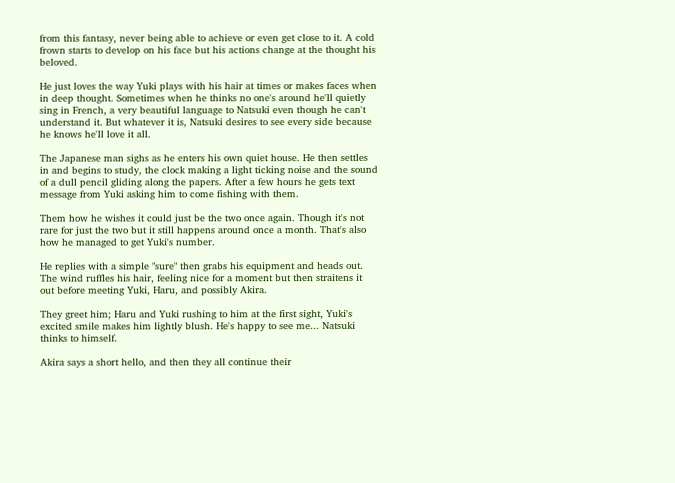from this fantasy, never being able to achieve or even get close to it. A cold frown starts to develop on his face but his actions change at the thought his beloved.

He just loves the way Yuki plays with his hair at times or makes faces when in deep thought. Sometimes when he thinks no one's around he'll quietly sing in French, a very beautiful language to Natsuki even though he can't understand it. But whatever it is, Natsuki desires to see every side because he knows he'll love it all.

The Japanese man sighs as he enters his own quiet house. He then settles in and begins to study, the clock making a light ticking noise and the sound of a dull pencil gliding along the papers. After a few hours he gets text message from Yuki asking him to come fishing with them.

Them how he wishes it could just be the two once again. Though it's not rare for just the two but it still happens around once a month. That's also how he managed to get Yuki's number.

He replies with a simple "sure" then grabs his equipment and heads out. The wind ruffles his hair, feeling nice for a moment but then straitens it out before meeting Yuki, Haru, and possibly Akira.

They greet him; Haru and Yuki rushing to him at the first sight, Yuki's excited smile makes him lightly blush. He's happy to see me... Natsuki thinks to himself.

Akira says a short hello, and then they all continue their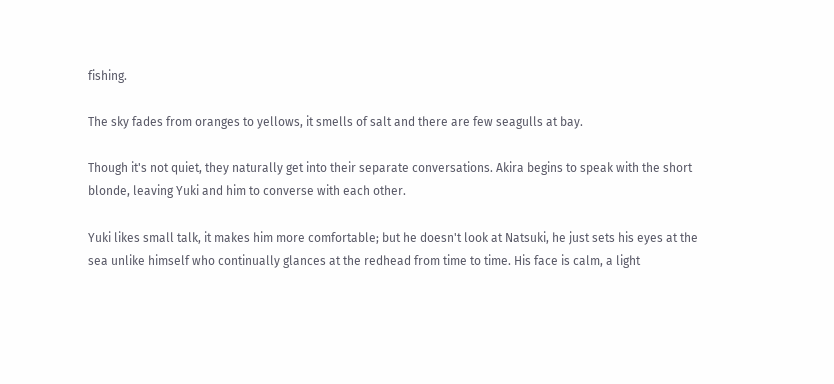fishing.

The sky fades from oranges to yellows, it smells of salt and there are few seagulls at bay.

Though it's not quiet, they naturally get into their separate conversations. Akira begins to speak with the short blonde, leaving Yuki and him to converse with each other.

Yuki likes small talk, it makes him more comfortable; but he doesn't look at Natsuki, he just sets his eyes at the sea unlike himself who continually glances at the redhead from time to time. His face is calm, a light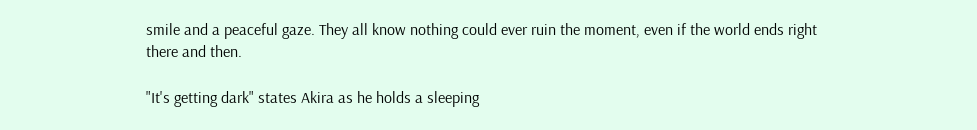smile and a peaceful gaze. They all know nothing could ever ruin the moment, even if the world ends right there and then.

"It's getting dark" states Akira as he holds a sleeping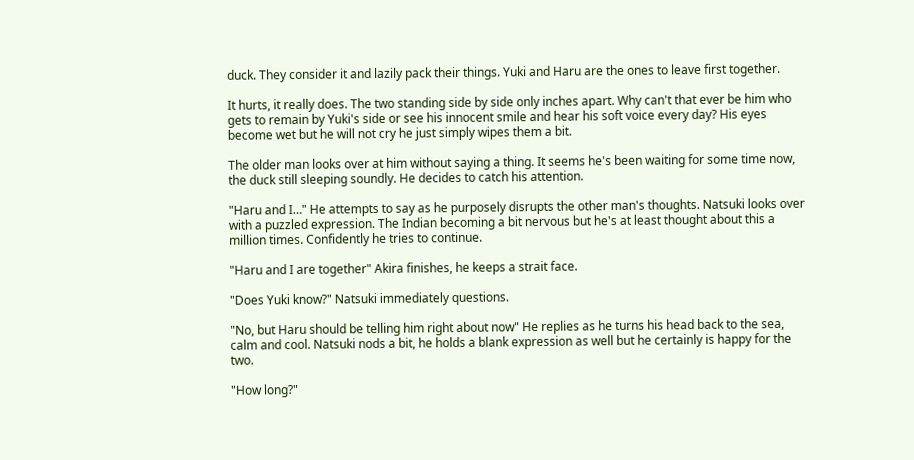duck. They consider it and lazily pack their things. Yuki and Haru are the ones to leave first together.

It hurts, it really does. The two standing side by side only inches apart. Why can't that ever be him who gets to remain by Yuki's side or see his innocent smile and hear his soft voice every day? His eyes become wet but he will not cry he just simply wipes them a bit.

The older man looks over at him without saying a thing. It seems he's been waiting for some time now, the duck still sleeping soundly. He decides to catch his attention.

"Haru and I…" He attempts to say as he purposely disrupts the other man's thoughts. Natsuki looks over with a puzzled expression. The Indian becoming a bit nervous but he's at least thought about this a million times. Confidently he tries to continue.

"Haru and I are together" Akira finishes, he keeps a strait face.

"Does Yuki know?" Natsuki immediately questions.

"No, but Haru should be telling him right about now" He replies as he turns his head back to the sea, calm and cool. Natsuki nods a bit, he holds a blank expression as well but he certainly is happy for the two.

"How long?"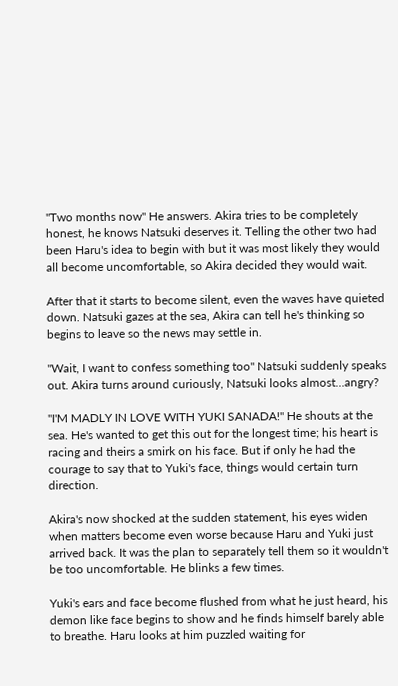"Two months now" He answers. Akira tries to be completely honest, he knows Natsuki deserves it. Telling the other two had been Haru's idea to begin with but it was most likely they would all become uncomfortable, so Akira decided they would wait.

After that it starts to become silent, even the waves have quieted down. Natsuki gazes at the sea, Akira can tell he's thinking so begins to leave so the news may settle in.

"Wait, I want to confess something too" Natsuki suddenly speaks out. Akira turns around curiously, Natsuki looks almost…angry?

"I'M MADLY IN LOVE WITH YUKI SANADA!" He shouts at the sea. He's wanted to get this out for the longest time; his heart is racing and theirs a smirk on his face. But if only he had the courage to say that to Yuki's face, things would certain turn direction.

Akira's now shocked at the sudden statement, his eyes widen when matters become even worse because Haru and Yuki just arrived back. It was the plan to separately tell them so it wouldn't be too uncomfortable. He blinks a few times.

Yuki's ears and face become flushed from what he just heard, his demon like face begins to show and he finds himself barely able to breathe. Haru looks at him puzzled waiting for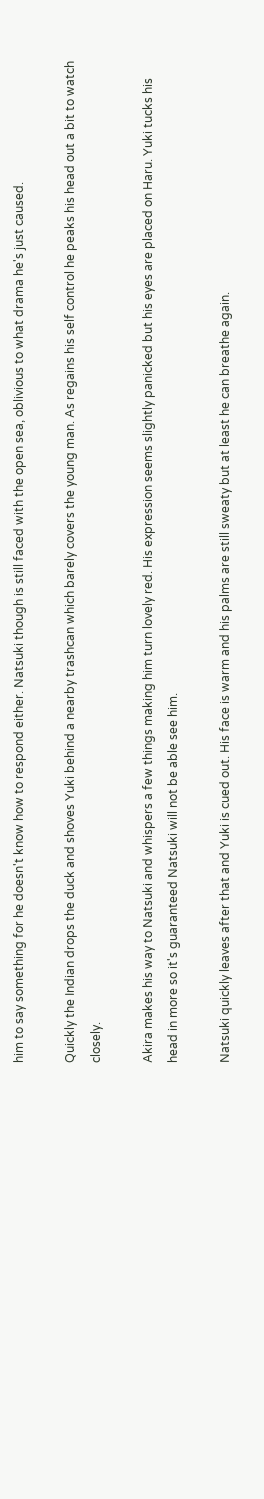him to say something for he doesn't know how to respond either. Natsuki though is still faced with the open sea, oblivious to what drama he's just caused.

Quickly the Indian drops the duck and shoves Yuki behind a nearby trashcan which barely covers the young man. As regains his self control he peaks his head out a bit to watch closely.

Akira makes his way to Natsuki and whispers a few things making him turn lovely red. His expression seems slightly panicked but his eyes are placed on Haru. Yuki tucks his head in more so it's guaranteed Natsuki will not be able see him.

Natsuki quickly leaves after that and Yuki is cued out. His face is warm and his palms are still sweaty but at least he can breathe again.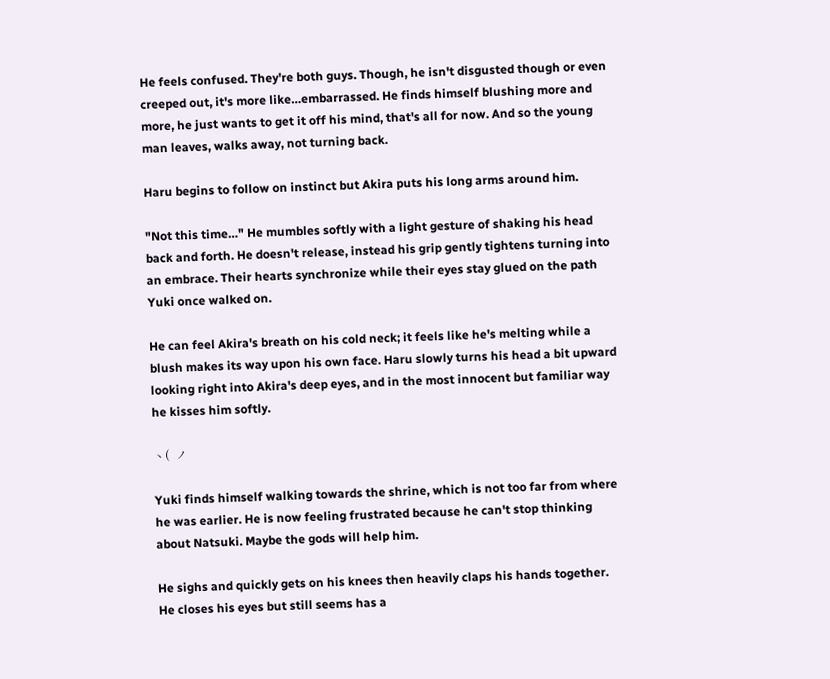He feels confused. They're both guys. Though, he isn't disgusted though or even creeped out, it's more like…embarrassed. He finds himself blushing more and more, he just wants to get it off his mind, that's all for now. And so the young man leaves, walks away, not turning back.

Haru begins to follow on instinct but Akira puts his long arms around him.

"Not this time…" He mumbles softly with a light gesture of shaking his head back and forth. He doesn't release, instead his grip gently tightens turning into an embrace. Their hearts synchronize while their eyes stay glued on the path Yuki once walked on.

He can feel Akira's breath on his cold neck; it feels like he's melting while a blush makes its way upon his own face. Haru slowly turns his head a bit upward looking right into Akira's deep eyes, and in the most innocent but familiar way he kisses him softly.

ヽ(  ノ

Yuki finds himself walking towards the shrine, which is not too far from where he was earlier. He is now feeling frustrated because he can't stop thinking about Natsuki. Maybe the gods will help him.

He sighs and quickly gets on his knees then heavily claps his hands together. He closes his eyes but still seems has a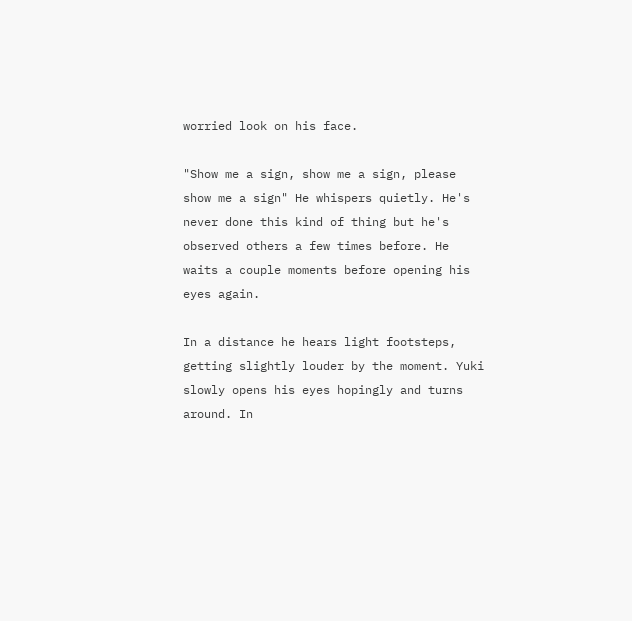worried look on his face.

"Show me a sign, show me a sign, please show me a sign" He whispers quietly. He's never done this kind of thing but he's observed others a few times before. He waits a couple moments before opening his eyes again.

In a distance he hears light footsteps, getting slightly louder by the moment. Yuki slowly opens his eyes hopingly and turns around. In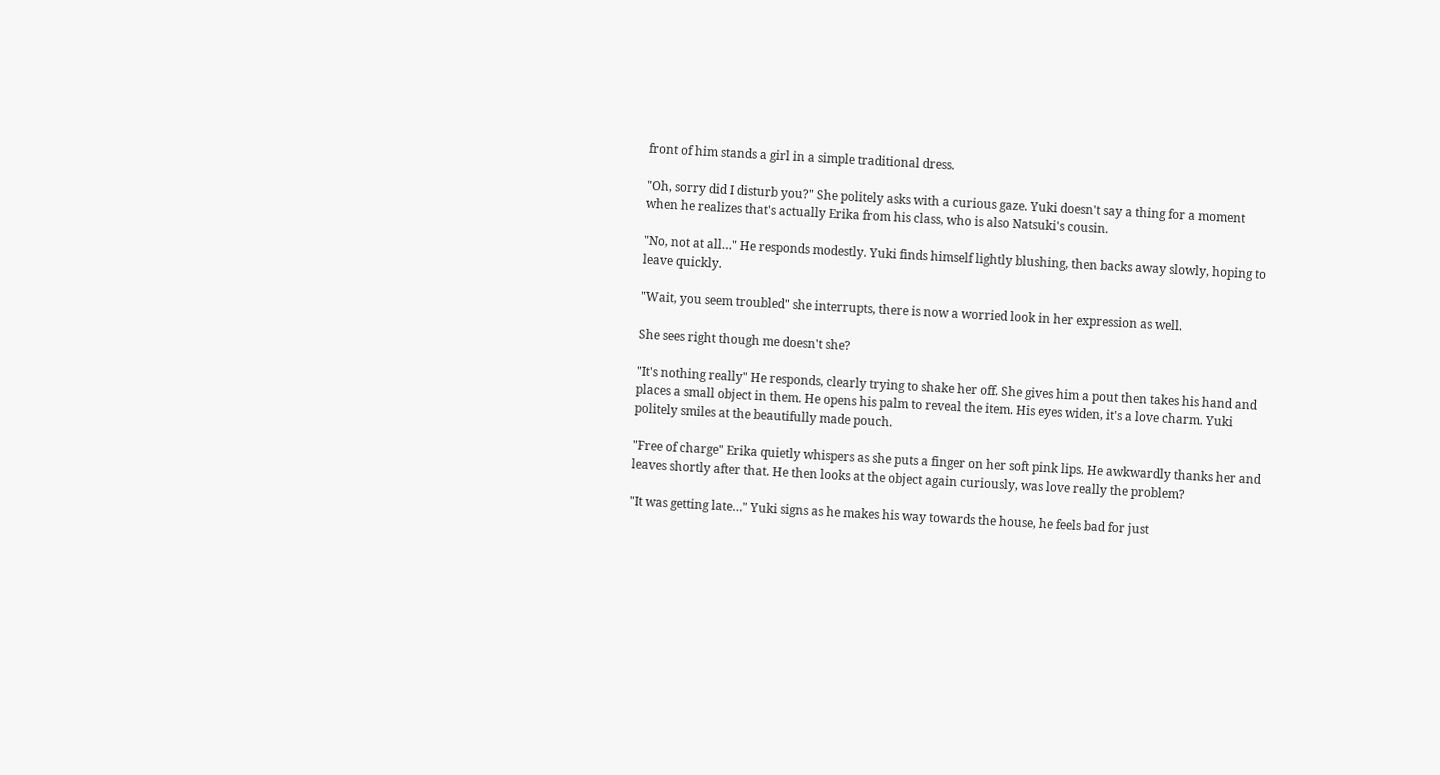front of him stands a girl in a simple traditional dress.

"Oh, sorry did I disturb you?" She politely asks with a curious gaze. Yuki doesn't say a thing for a moment when he realizes that's actually Erika from his class, who is also Natsuki's cousin.

"No, not at all…" He responds modestly. Yuki finds himself lightly blushing, then backs away slowly, hoping to leave quickly.

"Wait, you seem troubled" she interrupts, there is now a worried look in her expression as well.

She sees right though me doesn't she?

"It's nothing really" He responds, clearly trying to shake her off. She gives him a pout then takes his hand and places a small object in them. He opens his palm to reveal the item. His eyes widen, it's a love charm. Yuki politely smiles at the beautifully made pouch.

"Free of charge" Erika quietly whispers as she puts a finger on her soft pink lips. He awkwardly thanks her and leaves shortly after that. He then looks at the object again curiously, was love really the problem?

"It was getting late…" Yuki signs as he makes his way towards the house, he feels bad for just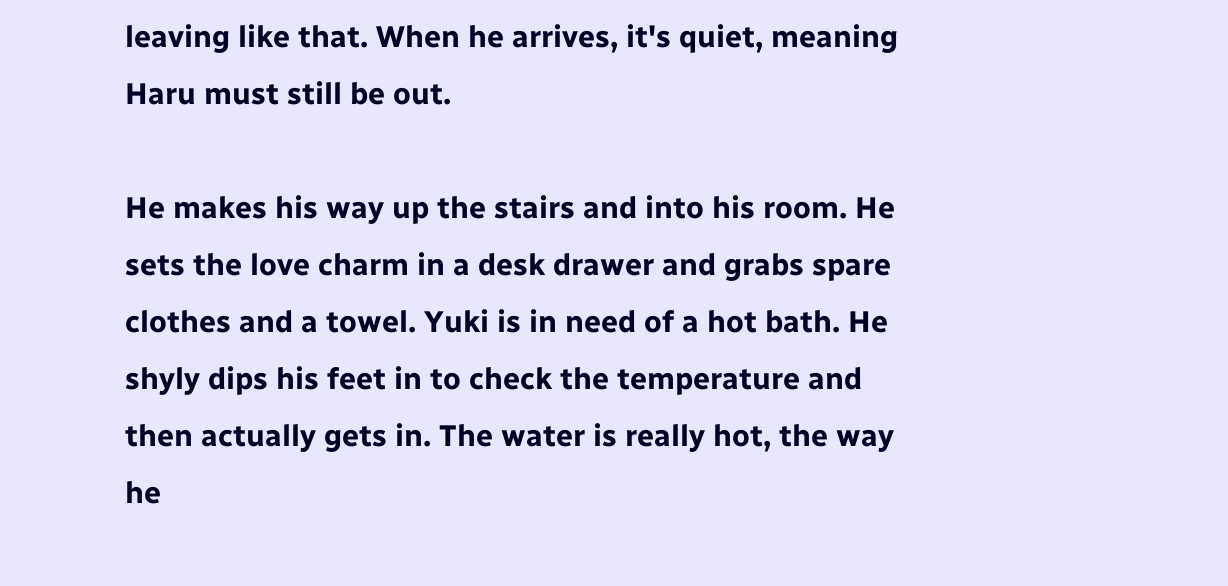leaving like that. When he arrives, it's quiet, meaning Haru must still be out.

He makes his way up the stairs and into his room. He sets the love charm in a desk drawer and grabs spare clothes and a towel. Yuki is in need of a hot bath. He shyly dips his feet in to check the temperature and then actually gets in. The water is really hot, the way he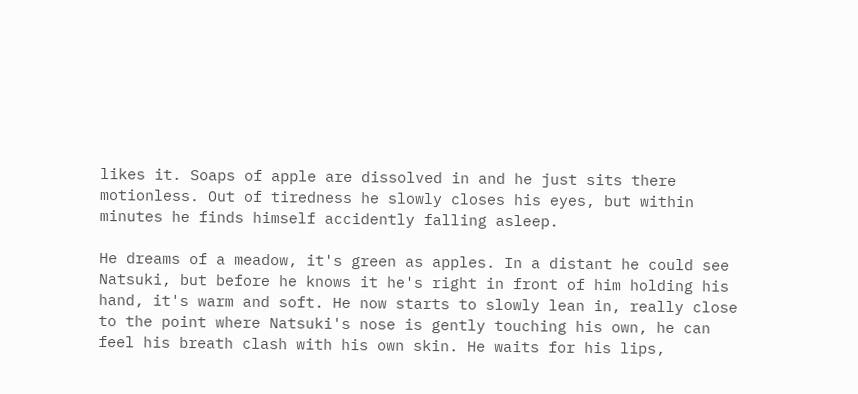likes it. Soaps of apple are dissolved in and he just sits there motionless. Out of tiredness he slowly closes his eyes, but within minutes he finds himself accidently falling asleep.

He dreams of a meadow, it's green as apples. In a distant he could see Natsuki, but before he knows it he's right in front of him holding his hand, it's warm and soft. He now starts to slowly lean in, really close to the point where Natsuki's nose is gently touching his own, he can feel his breath clash with his own skin. He waits for his lips,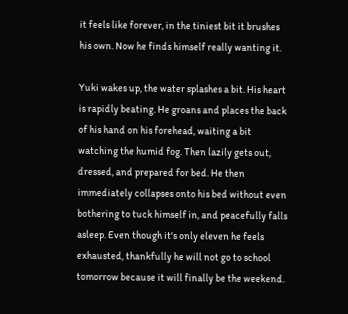it feels like forever, in the tiniest bit it brushes his own. Now he finds himself really wanting it.

Yuki wakes up, the water splashes a bit. His heart is rapidly beating. He groans and places the back of his hand on his forehead, waiting a bit watching the humid fog. Then lazily gets out, dressed, and prepared for bed. He then immediately collapses onto his bed without even bothering to tuck himself in, and peacefully falls asleep. Even though it's only eleven he feels exhausted, thankfully he will not go to school tomorrow because it will finally be the weekend.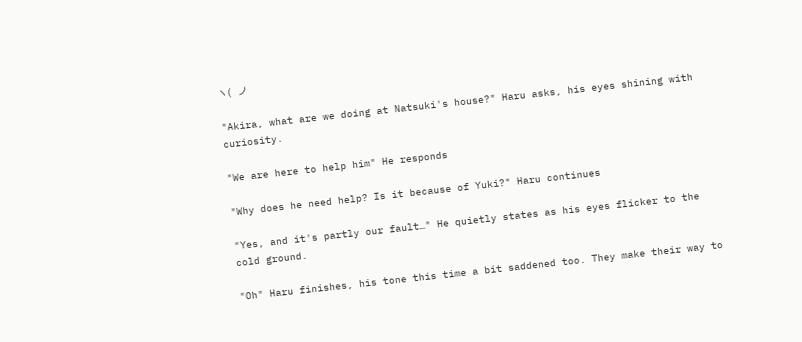ヽ(  ノ

"Akira, what are we doing at Natsuki's house?" Haru asks, his eyes shining with curiosity.

"We are here to help him" He responds

"Why does he need help? Is it because of Yuki?" Haru continues

"Yes, and it's partly our fault…" He quietly states as his eyes flicker to the cold ground.

"Oh" Haru finishes, his tone this time a bit saddened too. They make their way to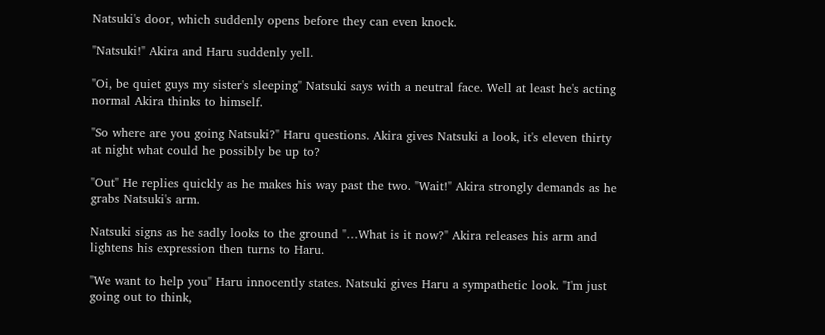Natsuki's door, which suddenly opens before they can even knock.

"Natsuki!" Akira and Haru suddenly yell.

"Oi, be quiet guys my sister's sleeping" Natsuki says with a neutral face. Well at least he's acting normal Akira thinks to himself.

"So where are you going Natsuki?" Haru questions. Akira gives Natsuki a look, it's eleven thirty at night what could he possibly be up to?

"Out" He replies quickly as he makes his way past the two. "Wait!" Akira strongly demands as he grabs Natsuki's arm.

Natsuki signs as he sadly looks to the ground "…What is it now?" Akira releases his arm and lightens his expression then turns to Haru.

"We want to help you" Haru innocently states. Natsuki gives Haru a sympathetic look. "I'm just going out to think,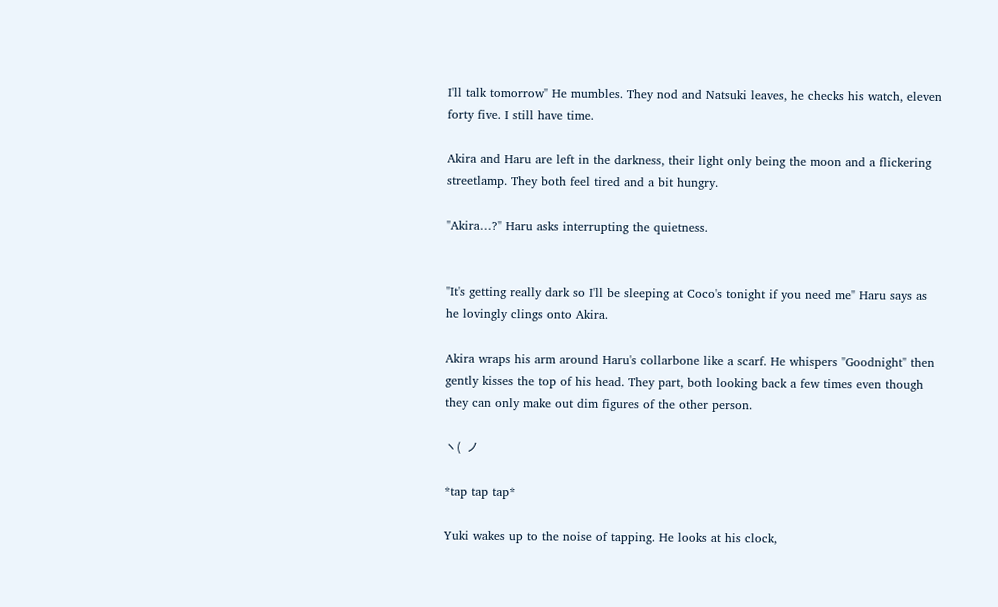I'll talk tomorrow" He mumbles. They nod and Natsuki leaves, he checks his watch, eleven forty five. I still have time.

Akira and Haru are left in the darkness, their light only being the moon and a flickering streetlamp. They both feel tired and a bit hungry.

"Akira…?" Haru asks interrupting the quietness.


"It's getting really dark so I'll be sleeping at Coco's tonight if you need me" Haru says as he lovingly clings onto Akira.

Akira wraps his arm around Haru's collarbone like a scarf. He whispers "Goodnight" then gently kisses the top of his head. They part, both looking back a few times even though they can only make out dim figures of the other person.

ヽ(  ノ

*tap tap tap*

Yuki wakes up to the noise of tapping. He looks at his clock,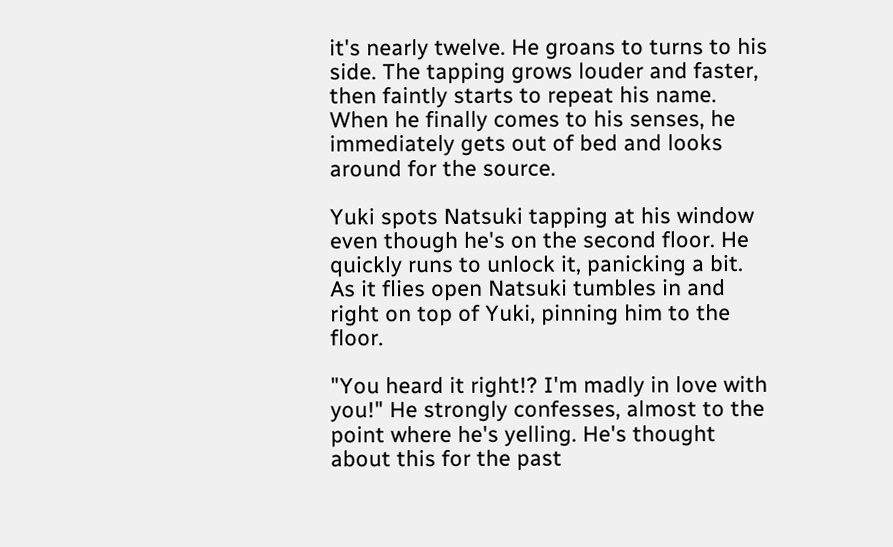it's nearly twelve. He groans to turns to his side. The tapping grows louder and faster, then faintly starts to repeat his name. When he finally comes to his senses, he immediately gets out of bed and looks around for the source.

Yuki spots Natsuki tapping at his window even though he's on the second floor. He quickly runs to unlock it, panicking a bit. As it flies open Natsuki tumbles in and right on top of Yuki, pinning him to the floor.

"You heard it right!? I'm madly in love with you!" He strongly confesses, almost to the point where he's yelling. He's thought about this for the past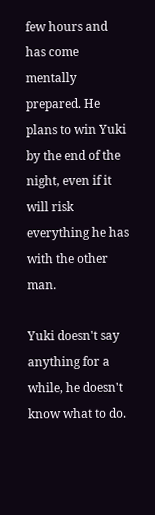few hours and has come mentally prepared. He plans to win Yuki by the end of the night, even if it will risk everything he has with the other man.

Yuki doesn't say anything for a while, he doesn't know what to do.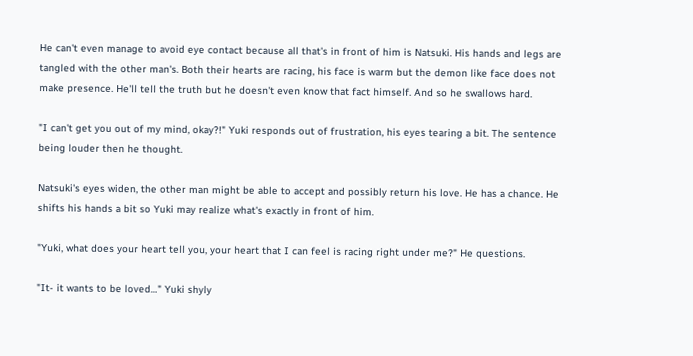He can't even manage to avoid eye contact because all that's in front of him is Natsuki. His hands and legs are tangled with the other man's. Both their hearts are racing, his face is warm but the demon like face does not make presence. He'll tell the truth but he doesn't even know that fact himself. And so he swallows hard.

"I can't get you out of my mind, okay?!" Yuki responds out of frustration, his eyes tearing a bit. The sentence being louder then he thought.

Natsuki's eyes widen, the other man might be able to accept and possibly return his love. He has a chance. He shifts his hands a bit so Yuki may realize what's exactly in front of him.

"Yuki, what does your heart tell you, your heart that I can feel is racing right under me?" He questions.

"It- it wants to be loved…" Yuki shyly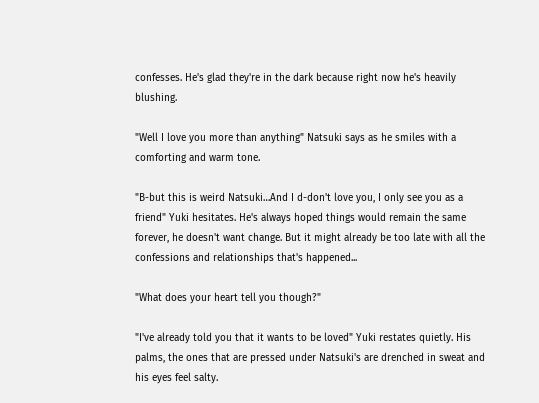confesses. He's glad they're in the dark because right now he's heavily blushing.

"Well I love you more than anything" Natsuki says as he smiles with a comforting and warm tone.

"B-but this is weird Natsuki…And I d-don't love you, I only see you as a friend" Yuki hesitates. He's always hoped things would remain the same forever, he doesn't want change. But it might already be too late with all the confessions and relationships that's happened...

"What does your heart tell you though?"

"I've already told you that it wants to be loved" Yuki restates quietly. His palms, the ones that are pressed under Natsuki's are drenched in sweat and his eyes feel salty.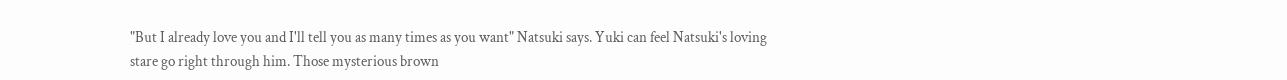"But I already love you and I'll tell you as many times as you want" Natsuki says. Yuki can feel Natsuki's loving stare go right through him. Those mysterious brown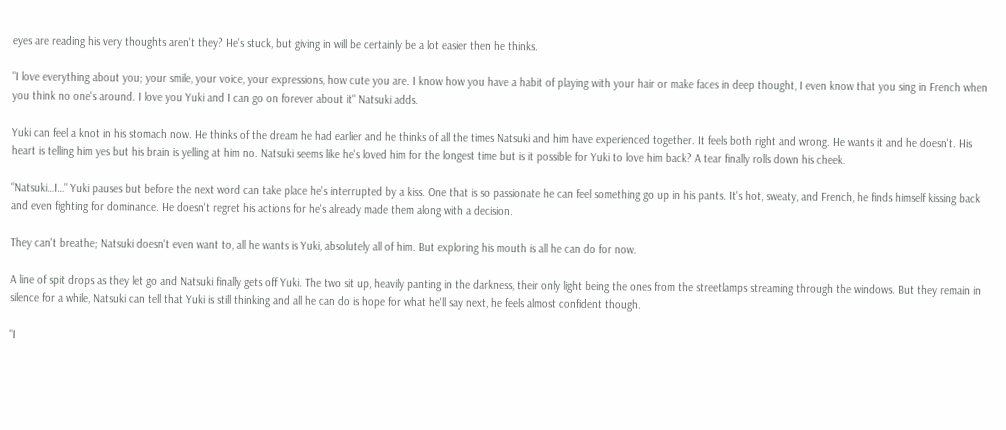eyes are reading his very thoughts aren't they? He's stuck, but giving in will be certainly be a lot easier then he thinks.

"I love everything about you; your smile, your voice, your expressions, how cute you are. I know how you have a habit of playing with your hair or make faces in deep thought, I even know that you sing in French when you think no one's around. I love you Yuki and I can go on forever about it" Natsuki adds.

Yuki can feel a knot in his stomach now. He thinks of the dream he had earlier and he thinks of all the times Natsuki and him have experienced together. It feels both right and wrong. He wants it and he doesn't. His heart is telling him yes but his brain is yelling at him no. Natsuki seems like he's loved him for the longest time but is it possible for Yuki to love him back? A tear finally rolls down his cheek.

"Natsuki…I…" Yuki pauses but before the next word can take place he's interrupted by a kiss. One that is so passionate he can feel something go up in his pants. It's hot, sweaty, and French, he finds himself kissing back and even fighting for dominance. He doesn't regret his actions for he's already made them along with a decision.

They can't breathe; Natsuki doesn't even want to, all he wants is Yuki, absolutely all of him. But exploring his mouth is all he can do for now.

A line of spit drops as they let go and Natsuki finally gets off Yuki. The two sit up, heavily panting in the darkness, their only light being the ones from the streetlamps streaming through the windows. But they remain in silence for a while, Natsuki can tell that Yuki is still thinking and all he can do is hope for what he'll say next, he feels almost confident though.

"I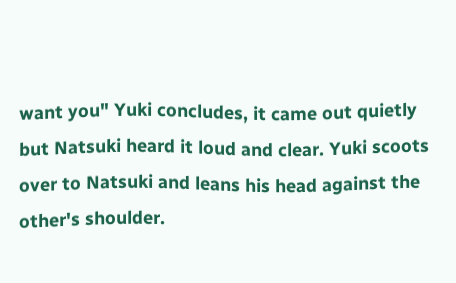want you" Yuki concludes, it came out quietly but Natsuki heard it loud and clear. Yuki scoots over to Natsuki and leans his head against the other's shoulder.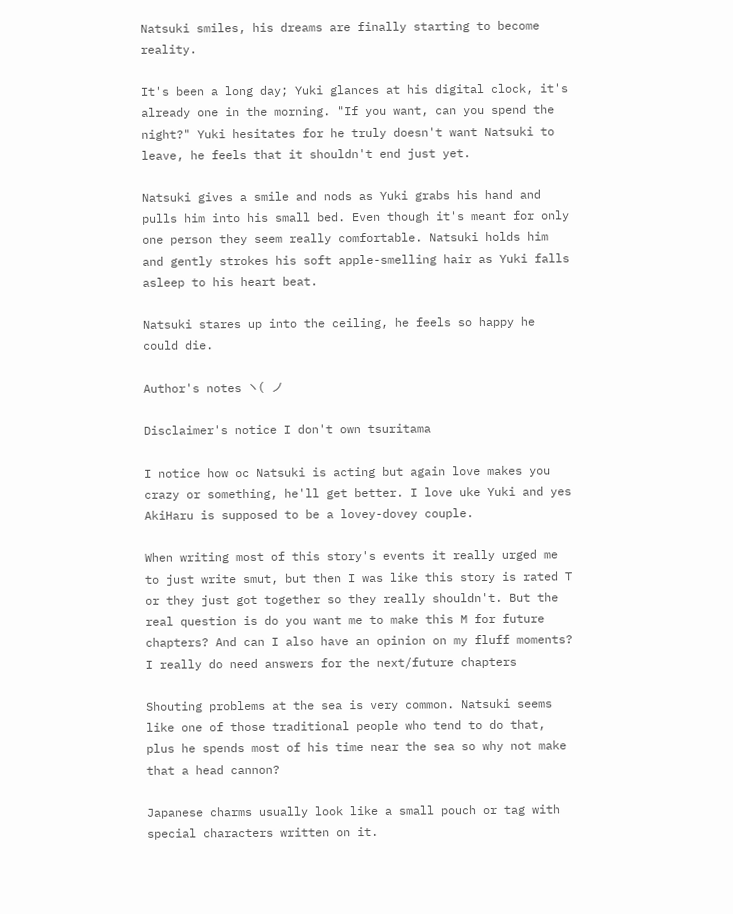Natsuki smiles, his dreams are finally starting to become reality.

It's been a long day; Yuki glances at his digital clock, it's already one in the morning. "If you want, can you spend the night?" Yuki hesitates for he truly doesn't want Natsuki to leave, he feels that it shouldn't end just yet.

Natsuki gives a smile and nods as Yuki grabs his hand and pulls him into his small bed. Even though it's meant for only one person they seem really comfortable. Natsuki holds him and gently strokes his soft apple-smelling hair as Yuki falls asleep to his heart beat.

Natsuki stares up into the ceiling, he feels so happy he could die.

Author's notes ヽ(  ノ

Disclaimer's notice I don't own tsuritama

I notice how oc Natsuki is acting but again love makes you crazy or something, he'll get better. I love uke Yuki and yes AkiHaru is supposed to be a lovey-dovey couple.

When writing most of this story's events it really urged me to just write smut, but then I was like this story is rated T or they just got together so they really shouldn't. But the real question is do you want me to make this M for future chapters? And can I also have an opinion on my fluff moments? I really do need answers for the next/future chapters

Shouting problems at the sea is very common. Natsuki seems like one of those traditional people who tend to do that, plus he spends most of his time near the sea so why not make that a head cannon?

Japanese charms usually look like a small pouch or tag with special characters written on it.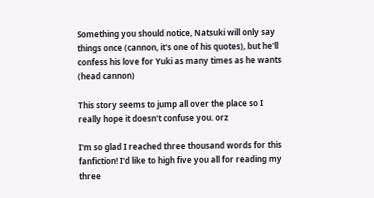Something you should notice, Natsuki will only say things once (cannon, it's one of his quotes), but he'll confess his love for Yuki as many times as he wants (head cannon)

This story seems to jump all over the place so I really hope it doesn't confuse you. orz

I'm so glad I reached three thousand words for this fanfiction! I'd like to high five you all for reading my three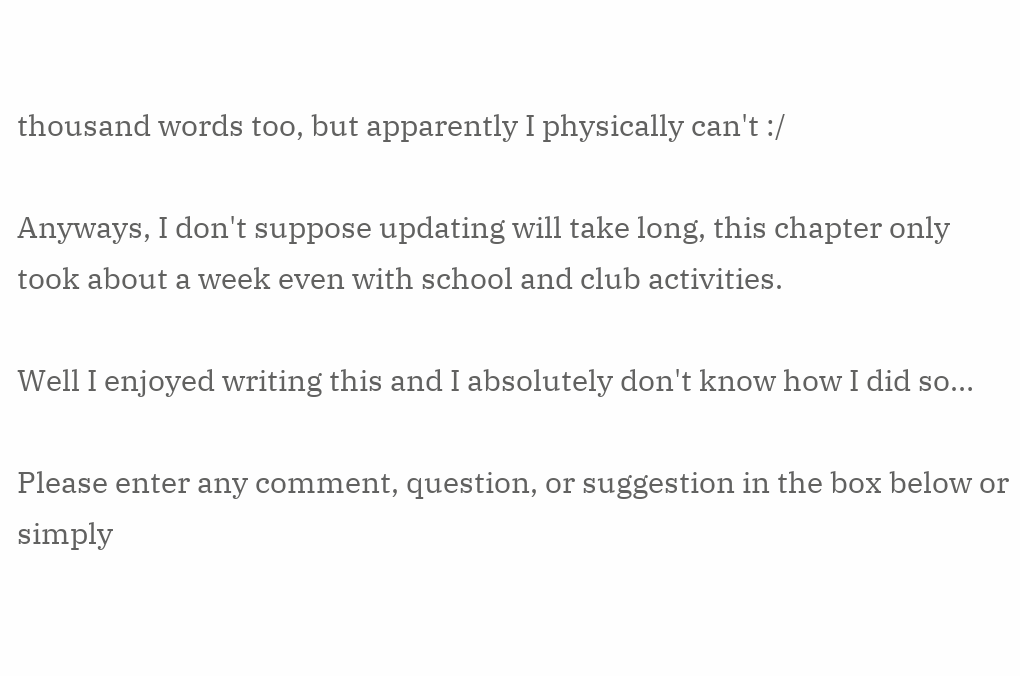thousand words too, but apparently I physically can't :/

Anyways, I don't suppose updating will take long, this chapter only took about a week even with school and club activities.

Well I enjoyed writing this and I absolutely don't know how I did so…

Please enter any comment, question, or suggestion in the box below or simply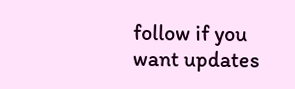follow if you want updates